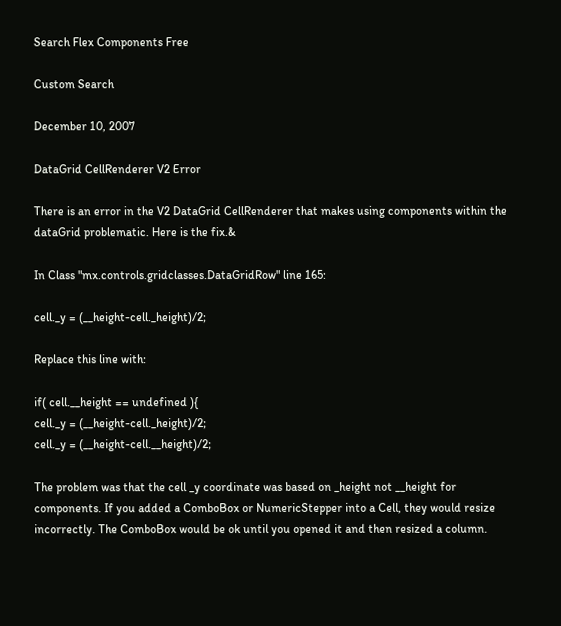Search Flex Components Free

Custom Search

December 10, 2007

DataGrid CellRenderer V2 Error

There is an error in the V2 DataGrid CellRenderer that makes using components within the dataGrid problematic. Here is the fix.&

In Class "mx.controls.gridclasses.DataGridRow" line 165:

cell._y = (__height-cell._height)/2;

Replace this line with:

if( cell.__height == undefined ){
cell._y = (__height-cell._height)/2;
cell._y = (__height-cell.__height)/2;

The problem was that the cell _y coordinate was based on _height not __height for components. If you added a ComboBox or NumericStepper into a Cell, they would resize incorrectly. The ComboBox would be ok until you opened it and then resized a column.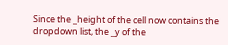Since the _height of the cell now contains the dropdown list, the _y of the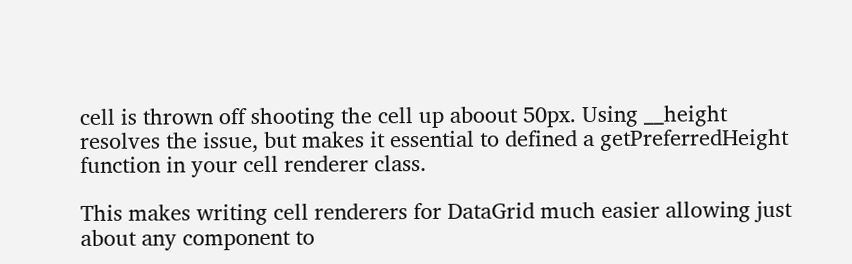cell is thrown off shooting the cell up aboout 50px. Using __height resolves the issue, but makes it essential to defined a getPreferredHeight function in your cell renderer class.

This makes writing cell renderers for DataGrid much easier allowing just about any component to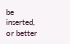be inserted, or better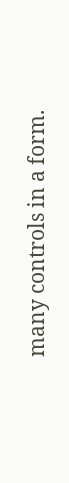many controls in a form.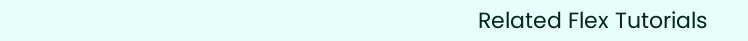Related Flex Tutorials